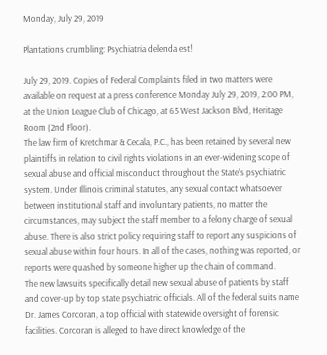Monday, July 29, 2019

Plantations crumbling: Psychiatria delenda est!

July 29, 2019. Copies of Federal Complaints filed in two matters were available on request at a press conference Monday July 29, 2019, 2:00 PM, at the Union League Club of Chicago, at 65 West Jackson Blvd, Heritage Room (2nd Floor).
The law firm of Kretchmar & Cecala, P.C., has been retained by several new plaintiffs in relation to civil rights violations in an ever-widening scope of sexual abuse and official misconduct throughout the State’s psychiatric system. Under Illinois criminal statutes, any sexual contact whatsoever between institutional staff and involuntary patients, no matter the circumstances, may subject the staff member to a felony charge of sexual abuse. There is also strict policy requiring staff to report any suspicions of sexual abuse within four hours. In all of the cases, nothing was reported, or reports were quashed by someone higher up the chain of command.
The new lawsuits specifically detail new sexual abuse of patients by staff and cover-up by top state psychiatric officials. All of the federal suits name Dr. James Corcoran, a top official with statewide oversight of forensic facilities. Corcoran is alleged to have direct knowledge of the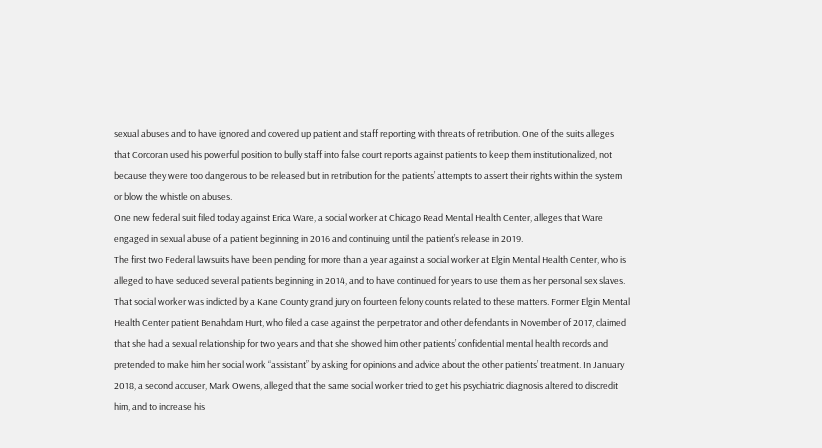sexual abuses and to have ignored and covered up patient and staff reporting with threats of retribution. One of the suits alleges that Corcoran used his powerful position to bully staff into false court reports against patients to keep them institutionalized, not because they were too dangerous to be released but in retribution for the patients’ attempts to assert their rights within the system or blow the whistle on abuses.
One new federal suit filed today against Erica Ware, a social worker at Chicago Read Mental Health Center, alleges that Ware engaged in sexual abuse of a patient beginning in 2016 and continuing until the patient’s release in 2019.
The first two Federal lawsuits have been pending for more than a year against a social worker at Elgin Mental Health Center, who is alleged to have seduced several patients beginning in 2014, and to have continued for years to use them as her personal sex slaves. That social worker was indicted by a Kane County grand jury on fourteen felony counts related to these matters. Former Elgin Mental Health Center patient Benahdam Hurt, who filed a case against the perpetrator and other defendants in November of 2017, claimed that she had a sexual relationship for two years and that she showed him other patients’ confidential mental health records and pretended to make him her social work “assistant” by asking for opinions and advice about the other patients’ treatment. In January 2018, a second accuser, Mark Owens, alleged that the same social worker tried to get his psychiatric diagnosis altered to discredit him, and to increase his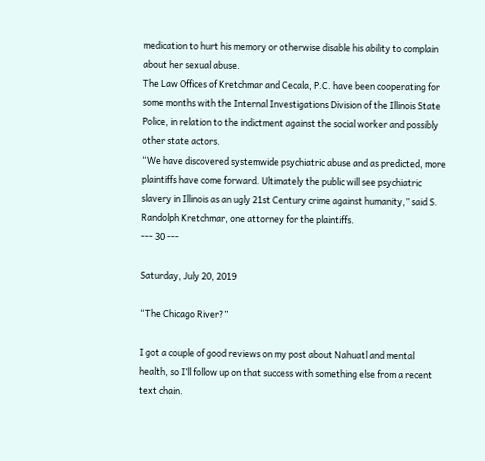medication to hurt his memory or otherwise disable his ability to complain about her sexual abuse.
The Law Offices of Kretchmar and Cecala, P.C. have been cooperating for some months with the Internal Investigations Division of the Illinois State Police, in relation to the indictment against the social worker and possibly other state actors.
“We have discovered systemwide psychiatric abuse and as predicted, more plaintiffs have come forward. Ultimately the public will see psychiatric slavery in Illinois as an ugly 21st Century crime against humanity,” said S. Randolph Kretchmar, one attorney for the plaintiffs.
--- 30 ---

Saturday, July 20, 2019

“The Chicago River?”

I got a couple of good reviews on my post about Nahuatl and mental health, so I’ll follow up on that success with something else from a recent text chain.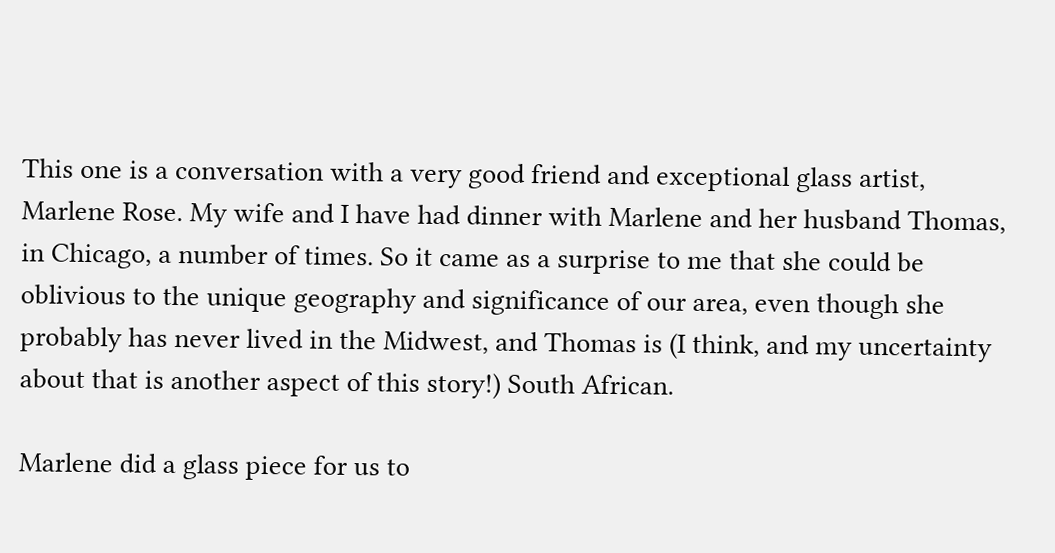This one is a conversation with a very good friend and exceptional glass artist, Marlene Rose. My wife and I have had dinner with Marlene and her husband Thomas, in Chicago, a number of times. So it came as a surprise to me that she could be oblivious to the unique geography and significance of our area, even though she probably has never lived in the Midwest, and Thomas is (I think, and my uncertainty about that is another aspect of this story!) South African.

Marlene did a glass piece for us to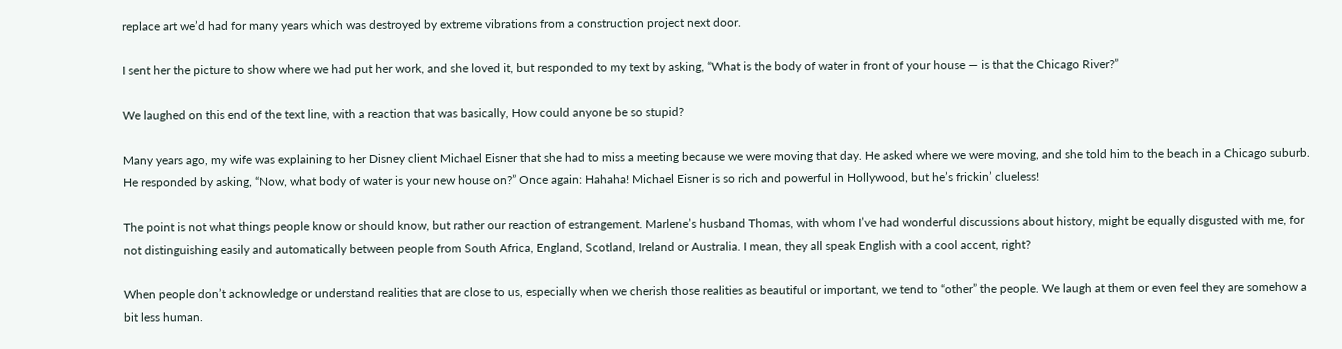replace art we’d had for many years which was destroyed by extreme vibrations from a construction project next door.

I sent her the picture to show where we had put her work, and she loved it, but responded to my text by asking, “What is the body of water in front of your house — is that the Chicago River?”

We laughed on this end of the text line, with a reaction that was basically, How could anyone be so stupid?

Many years ago, my wife was explaining to her Disney client Michael Eisner that she had to miss a meeting because we were moving that day. He asked where we were moving, and she told him to the beach in a Chicago suburb. He responded by asking, “Now, what body of water is your new house on?” Once again: Hahaha! Michael Eisner is so rich and powerful in Hollywood, but he’s frickin’ clueless!

The point is not what things people know or should know, but rather our reaction of estrangement. Marlene’s husband Thomas, with whom I’ve had wonderful discussions about history, might be equally disgusted with me, for not distinguishing easily and automatically between people from South Africa, England, Scotland, Ireland or Australia. I mean, they all speak English with a cool accent, right?

When people don’t acknowledge or understand realities that are close to us, especially when we cherish those realities as beautiful or important, we tend to “other” the people. We laugh at them or even feel they are somehow a bit less human.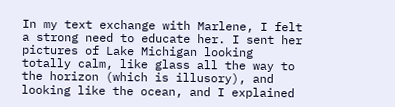In my text exchange with Marlene, I felt a strong need to educate her. I sent her pictures of Lake Michigan looking totally calm, like glass all the way to the horizon (which is illusory), and looking like the ocean, and I explained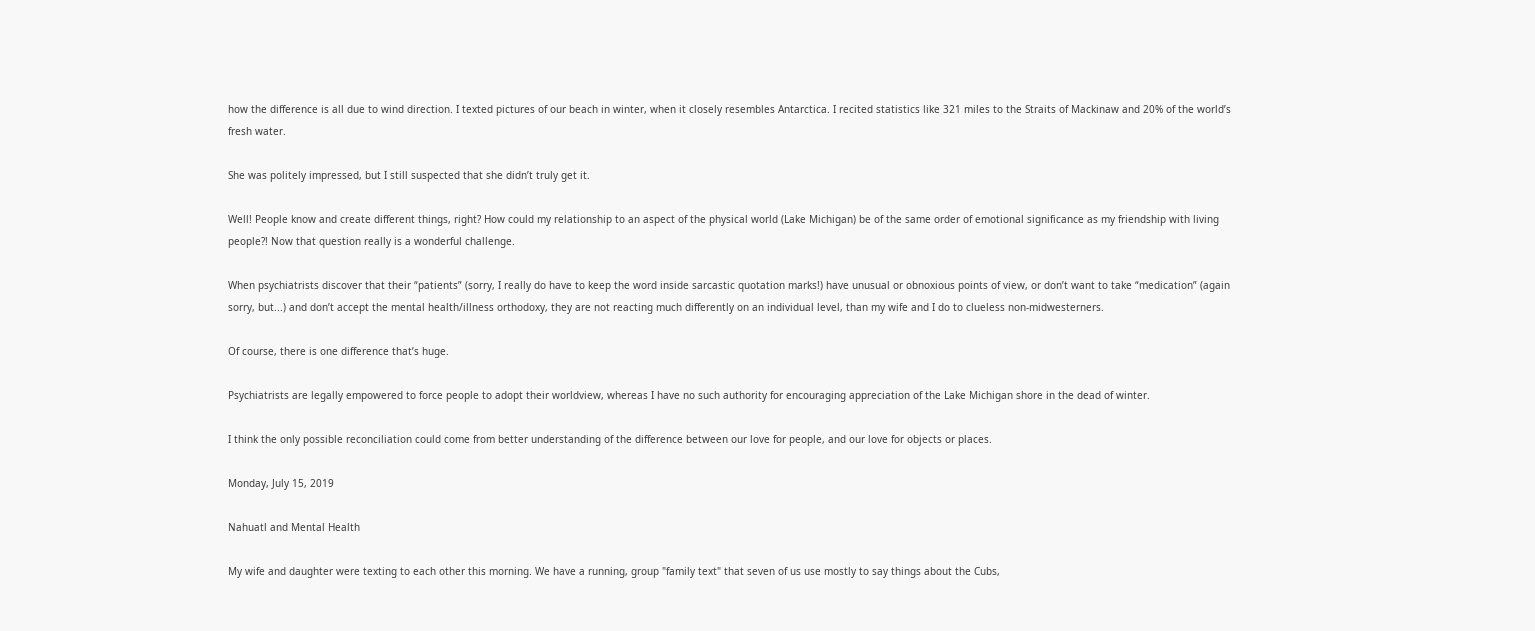how the difference is all due to wind direction. I texted pictures of our beach in winter, when it closely resembles Antarctica. I recited statistics like 321 miles to the Straits of Mackinaw and 20% of the world’s fresh water.

She was politely impressed, but I still suspected that she didn’t truly get it.

Well! People know and create different things, right? How could my relationship to an aspect of the physical world (Lake Michigan) be of the same order of emotional significance as my friendship with living people?! Now that question really is a wonderful challenge.

When psychiatrists discover that their “patients” (sorry, I really do have to keep the word inside sarcastic quotation marks!) have unusual or obnoxious points of view, or don’t want to take “medication” (again sorry, but...) and don’t accept the mental health/illness orthodoxy, they are not reacting much differently on an individual level, than my wife and I do to clueless non-midwesterners.

Of course, there is one difference that’s huge.

Psychiatrists are legally empowered to force people to adopt their worldview, whereas I have no such authority for encouraging appreciation of the Lake Michigan shore in the dead of winter.

I think the only possible reconciliation could come from better understanding of the difference between our love for people, and our love for objects or places.

Monday, July 15, 2019

Nahuatl and Mental Health

My wife and daughter were texting to each other this morning. We have a running, group "family text" that seven of us use mostly to say things about the Cubs,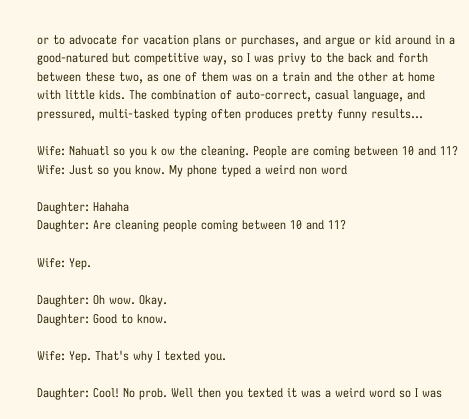or to advocate for vacation plans or purchases, and argue or kid around in a good-natured but competitive way, so I was privy to the back and forth between these two, as one of them was on a train and the other at home with little kids. The combination of auto-correct, casual language, and pressured, multi-tasked typing often produces pretty funny results...

Wife: Nahuatl so you k ow the cleaning. People are coming between 10 and 11?
Wife: Just so you know. My phone typed a weird non word

Daughter: Hahaha
Daughter: Are cleaning people coming between 10 and 11?

Wife: Yep.

Daughter: Oh wow. Okay.
Daughter: Good to know.

Wife: Yep. That's why I texted you.

Daughter: Cool! No prob. Well then you texted it was a weird word so I was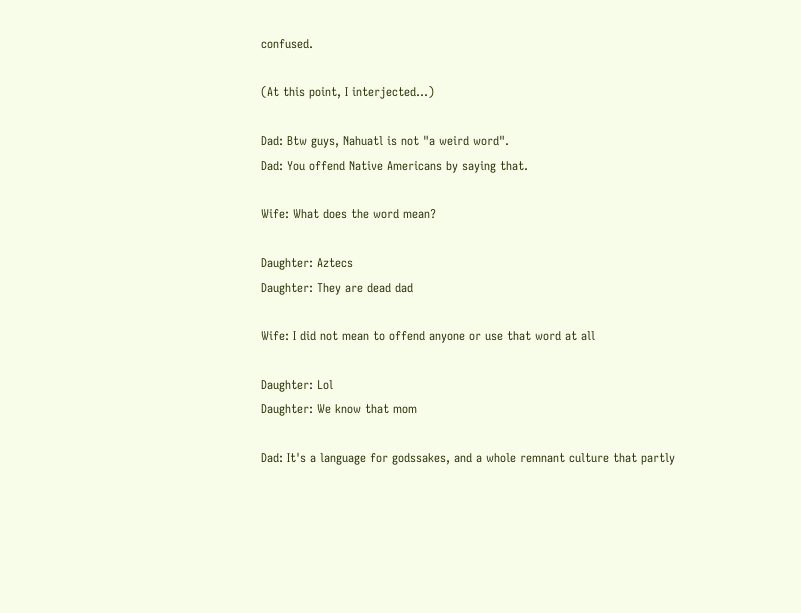confused.

(At this point, I interjected...)

Dad: Btw guys, Nahuatl is not "a weird word".
Dad: You offend Native Americans by saying that.

Wife: What does the word mean?

Daughter: Aztecs
Daughter: They are dead dad

Wife: I did not mean to offend anyone or use that word at all

Daughter: Lol
Daughter: We know that mom

Dad: It's a language for godssakes, and a whole remnant culture that partly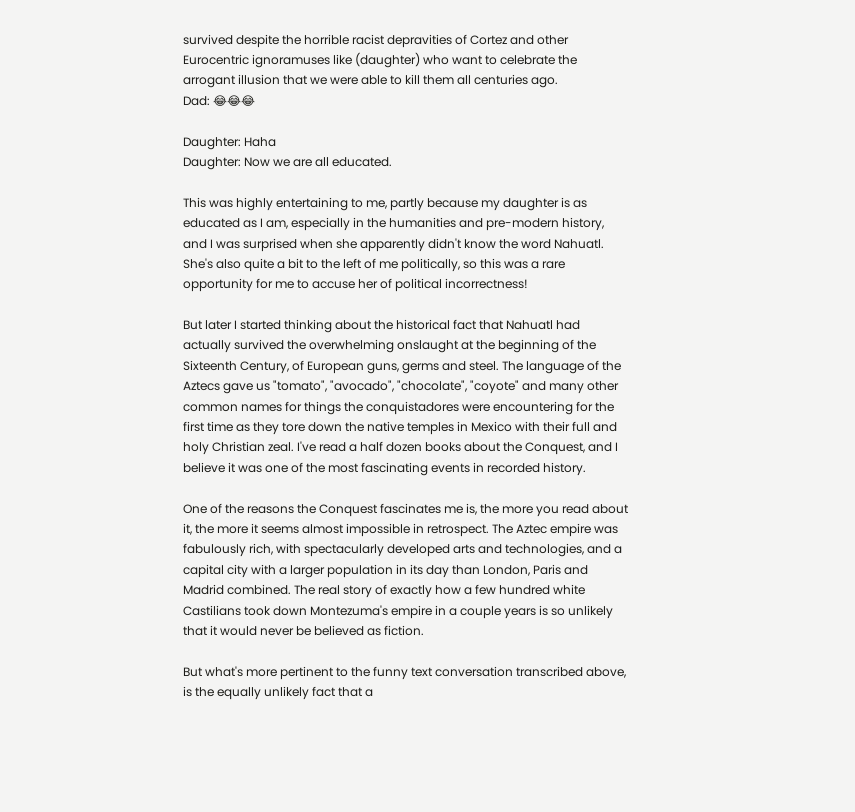survived despite the horrible racist depravities of Cortez and other Eurocentric ignoramuses like (daughter) who want to celebrate the arrogant illusion that we were able to kill them all centuries ago.
Dad: 😂😂😂

Daughter: Haha
Daughter: Now we are all educated.

This was highly entertaining to me, partly because my daughter is as educated as I am, especially in the humanities and pre-modern history, and I was surprised when she apparently didn't know the word Nahuatl. She's also quite a bit to the left of me politically, so this was a rare opportunity for me to accuse her of political incorrectness!

But later I started thinking about the historical fact that Nahuatl had actually survived the overwhelming onslaught at the beginning of the Sixteenth Century, of European guns, germs and steel. The language of the Aztecs gave us "tomato", "avocado", "chocolate", "coyote" and many other common names for things the conquistadores were encountering for the first time as they tore down the native temples in Mexico with their full and holy Christian zeal. I've read a half dozen books about the Conquest, and I believe it was one of the most fascinating events in recorded history.

One of the reasons the Conquest fascinates me is, the more you read about it, the more it seems almost impossible in retrospect. The Aztec empire was fabulously rich, with spectacularly developed arts and technologies, and a capital city with a larger population in its day than London, Paris and Madrid combined. The real story of exactly how a few hundred white Castilians took down Montezuma's empire in a couple years is so unlikely that it would never be believed as fiction.

But what's more pertinent to the funny text conversation transcribed above, is the equally unlikely fact that a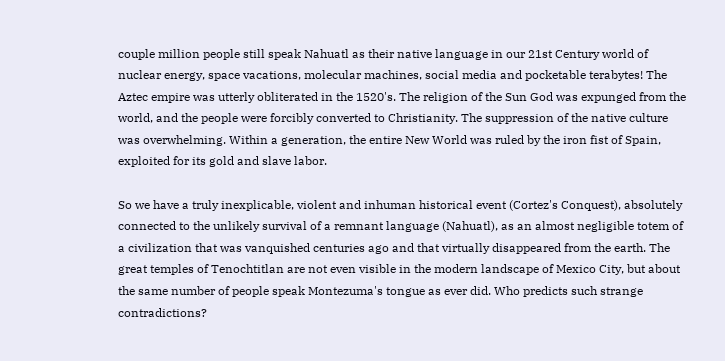couple million people still speak Nahuatl as their native language in our 21st Century world of nuclear energy, space vacations, molecular machines, social media and pocketable terabytes! The Aztec empire was utterly obliterated in the 1520's. The religion of the Sun God was expunged from the world, and the people were forcibly converted to Christianity. The suppression of the native culture was overwhelming. Within a generation, the entire New World was ruled by the iron fist of Spain, exploited for its gold and slave labor.

So we have a truly inexplicable, violent and inhuman historical event (Cortez's Conquest), absolutely connected to the unlikely survival of a remnant language (Nahuatl), as an almost negligible totem of a civilization that was vanquished centuries ago and that virtually disappeared from the earth. The great temples of Tenochtitlan are not even visible in the modern landscape of Mexico City, but about the same number of people speak Montezuma's tongue as ever did. Who predicts such strange contradictions?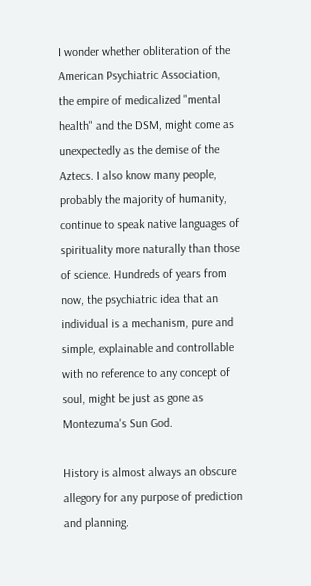I wonder whether obliteration of the American Psychiatric Association, the empire of medicalized "mental health" and the DSM, might come as unexpectedly as the demise of the Aztecs. I also know many people, probably the majority of humanity, continue to speak native languages of spirituality more naturally than those of science. Hundreds of years from now, the psychiatric idea that an individual is a mechanism, pure and simple, explainable and controllable with no reference to any concept of soul, might be just as gone as Montezuma's Sun God.

History is almost always an obscure allegory for any purpose of prediction and planning.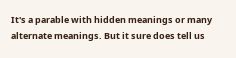It's a parable with hidden meanings or many alternate meanings. But it sure does tell us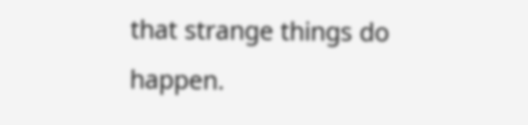that strange things do happen.